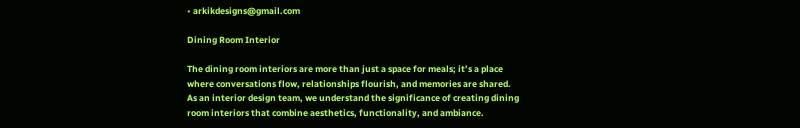• arkikdesigns@gmail.com

Dining Room Interior

The dining room interiors are more than just a space for meals; it’s a place where conversations flow, relationships flourish, and memories are shared. As an interior design team, we understand the significance of creating dining room interiors that combine aesthetics, functionality, and ambiance.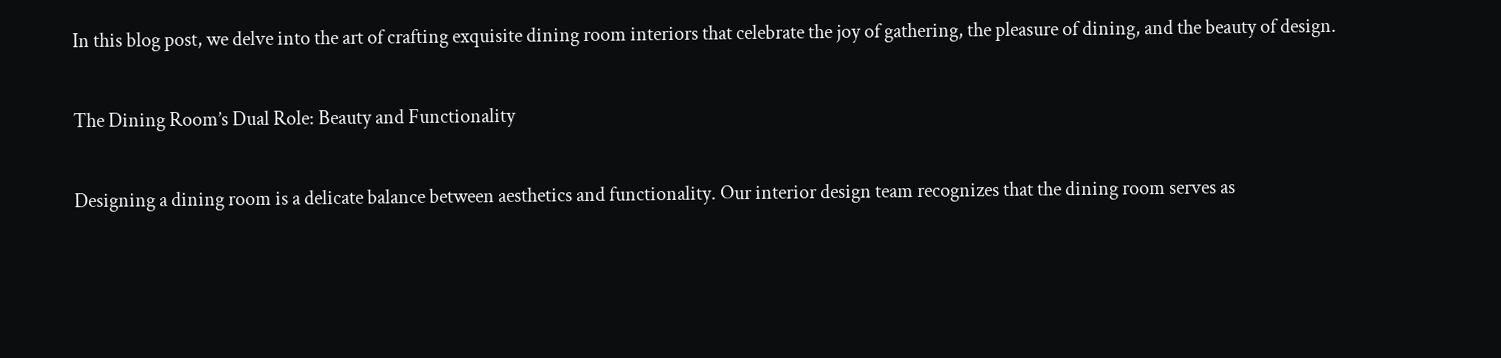In this blog post, we delve into the art of crafting exquisite dining room interiors that celebrate the joy of gathering, the pleasure of dining, and the beauty of design.

The Dining Room’s Dual Role: Beauty and Functionality

Designing a dining room is a delicate balance between aesthetics and functionality. Our interior design team recognizes that the dining room serves as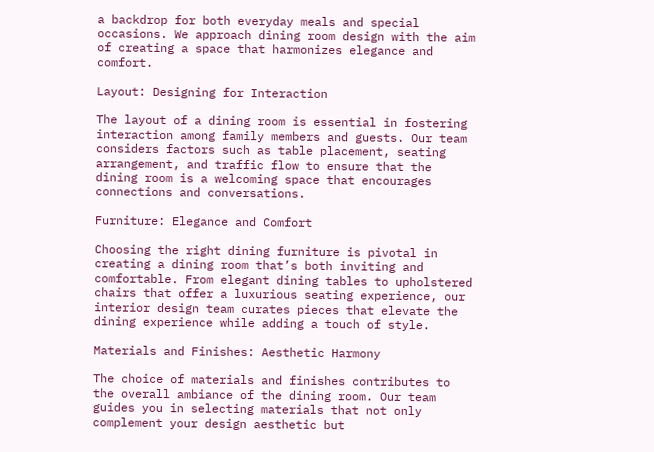a backdrop for both everyday meals and special occasions. We approach dining room design with the aim of creating a space that harmonizes elegance and comfort.

Layout: Designing for Interaction

The layout of a dining room is essential in fostering interaction among family members and guests. Our team considers factors such as table placement, seating arrangement, and traffic flow to ensure that the dining room is a welcoming space that encourages connections and conversations.

Furniture: Elegance and Comfort

Choosing the right dining furniture is pivotal in creating a dining room that’s both inviting and comfortable. From elegant dining tables to upholstered chairs that offer a luxurious seating experience, our interior design team curates pieces that elevate the dining experience while adding a touch of style.

Materials and Finishes: Aesthetic Harmony

The choice of materials and finishes contributes to the overall ambiance of the dining room. Our team guides you in selecting materials that not only complement your design aesthetic but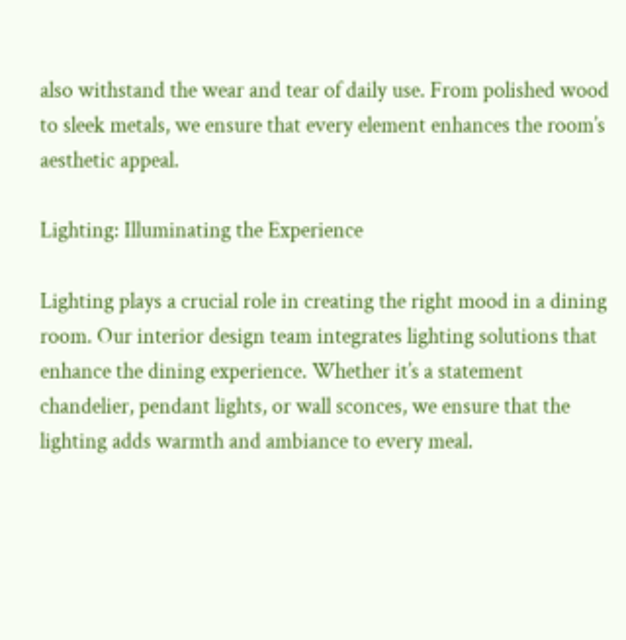also withstand the wear and tear of daily use. From polished wood to sleek metals, we ensure that every element enhances the room’s aesthetic appeal.

Lighting: Illuminating the Experience

Lighting plays a crucial role in creating the right mood in a dining room. Our interior design team integrates lighting solutions that enhance the dining experience. Whether it’s a statement chandelier, pendant lights, or wall sconces, we ensure that the lighting adds warmth and ambiance to every meal.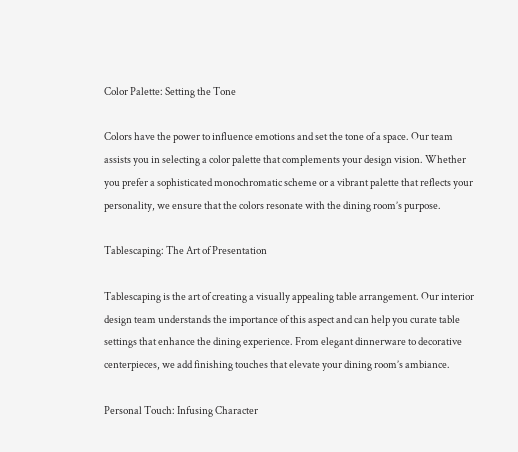Color Palette: Setting the Tone

Colors have the power to influence emotions and set the tone of a space. Our team assists you in selecting a color palette that complements your design vision. Whether you prefer a sophisticated monochromatic scheme or a vibrant palette that reflects your personality, we ensure that the colors resonate with the dining room’s purpose.

Tablescaping: The Art of Presentation

Tablescaping is the art of creating a visually appealing table arrangement. Our interior design team understands the importance of this aspect and can help you curate table settings that enhance the dining experience. From elegant dinnerware to decorative centerpieces, we add finishing touches that elevate your dining room’s ambiance.

Personal Touch: Infusing Character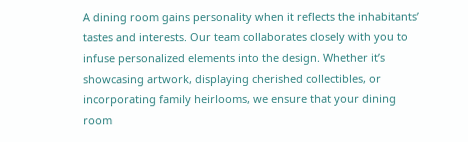A dining room gains personality when it reflects the inhabitants’ tastes and interests. Our team collaborates closely with you to infuse personalized elements into the design. Whether it’s showcasing artwork, displaying cherished collectibles, or incorporating family heirlooms, we ensure that your dining room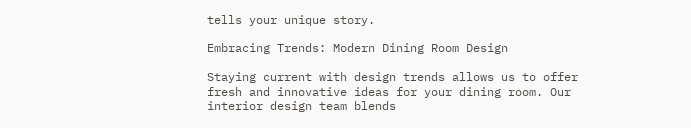tells your unique story.

Embracing Trends: Modern Dining Room Design

Staying current with design trends allows us to offer fresh and innovative ideas for your dining room. Our interior design team blends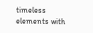timeless elements with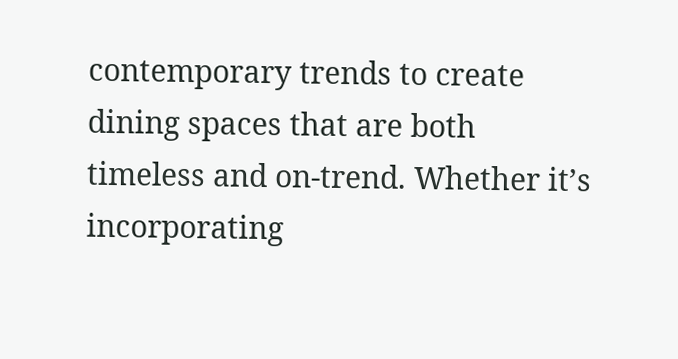contemporary trends to create dining spaces that are both timeless and on-trend. Whether it’s incorporating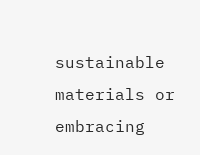sustainable materials or embracing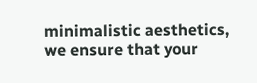minimalistic aesthetics, we ensure that your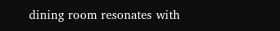dining room resonates with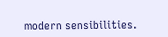modern sensibilities.